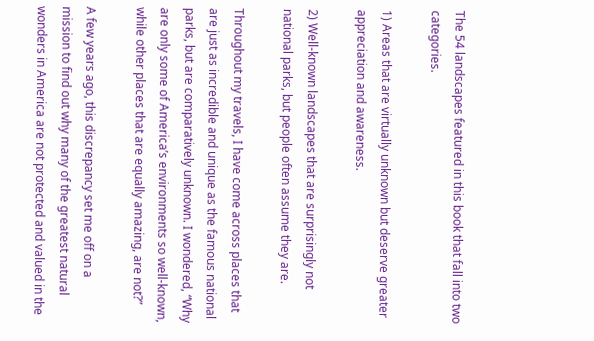The 54 landscapes featured in this book that fall into two categories.

1) Areas that are virtually unknown but deserve greater appreciation and awareness.

2) Well-known landscapes that are surprisingly not national parks, but people often assume they are.

Throughout my travels, I have come across places that are just as incredible and unique as the famous national parks, but are comparatively unknown. I wondered, “Why are only some of America’s environments so well-known, while other places that are equally amazing, are not?”

A few years ago, this discrepancy set me off on a mission to find out why many of the greatest natural wonders in America are not protected and valued in the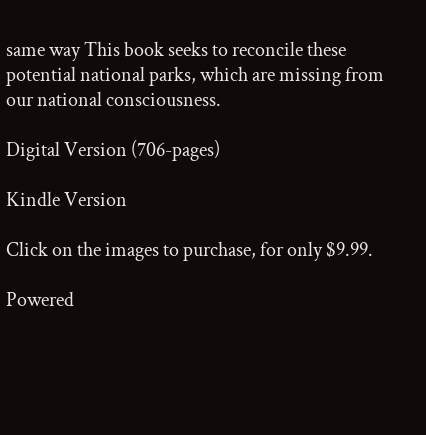same way This book seeks to reconcile these potential national parks, which are missing from our national consciousness.

Digital Version (706-pages)

Kindle Version

Click on the images to purchase, for only $9.99.

Powered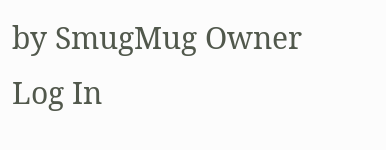by SmugMug Owner Log In